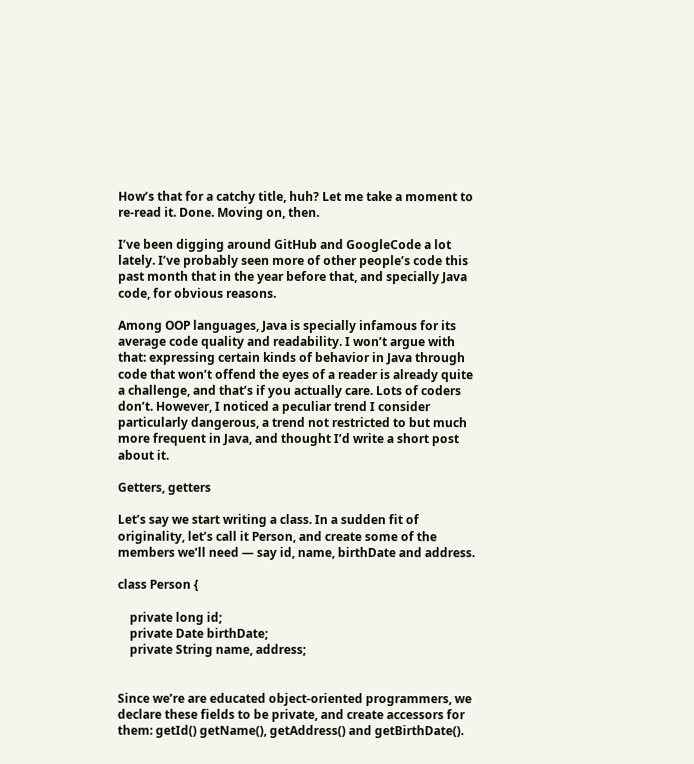How’s that for a catchy title, huh? Let me take a moment to re-read it. Done. Moving on, then.

I’ve been digging around GitHub and GoogleCode a lot lately. I’ve probably seen more of other people’s code this past month that in the year before that, and specially Java code, for obvious reasons.

Among OOP languages, Java is specially infamous for its average code quality and readability. I won’t argue with that: expressing certain kinds of behavior in Java through code that won’t offend the eyes of a reader is already quite a challenge, and that’s if you actually care. Lots of coders don’t. However, I noticed a peculiar trend I consider particularly dangerous, a trend not restricted to but much more frequent in Java, and thought I’d write a short post about it.

Getters, getters

Let’s say we start writing a class. In a sudden fit of originality, let’s call it Person, and create some of the members we’ll need — say id, name, birthDate and address.

class Person {

    private long id;
    private Date birthDate;
    private String name, address;


Since we’re are educated object-oriented programmers, we declare these fields to be private, and create accessors for them: getId() getName(), getAddress() and getBirthDate().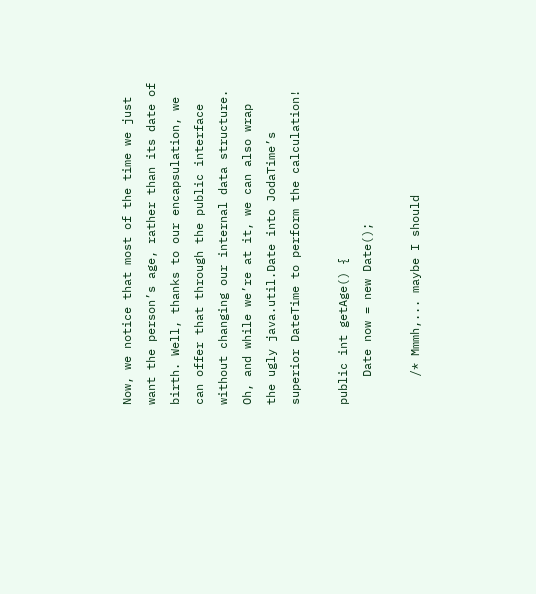Now, we notice that most of the time we just want the person’s age, rather than its date of birth. Well, thanks to our encapsulation, we can offer that through the public interface without changing our internal data structure. Oh, and while we’re at it, we can also wrap the ugly java.util.Date into JodaTime’s superior DateTime to perform the calculation!

public int getAge() {
    Date now = new Date();

    /* Mmmh,... maybe I should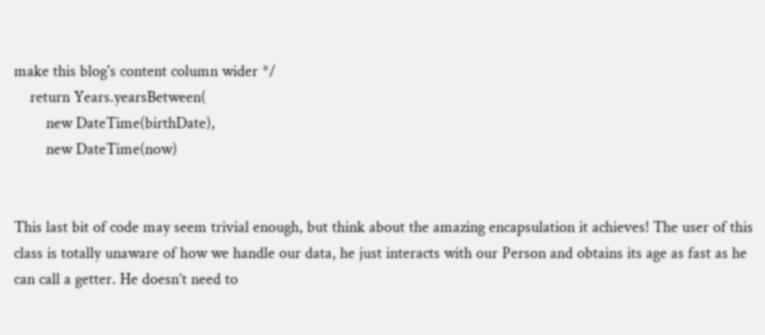make this blog's content column wider */
    return Years.yearsBetween(
        new DateTime(birthDate),
        new DateTime(now)


This last bit of code may seem trivial enough, but think about the amazing encapsulation it achieves! The user of this class is totally unaware of how we handle our data, he just interacts with our Person and obtains its age as fast as he can call a getter. He doesn’t need to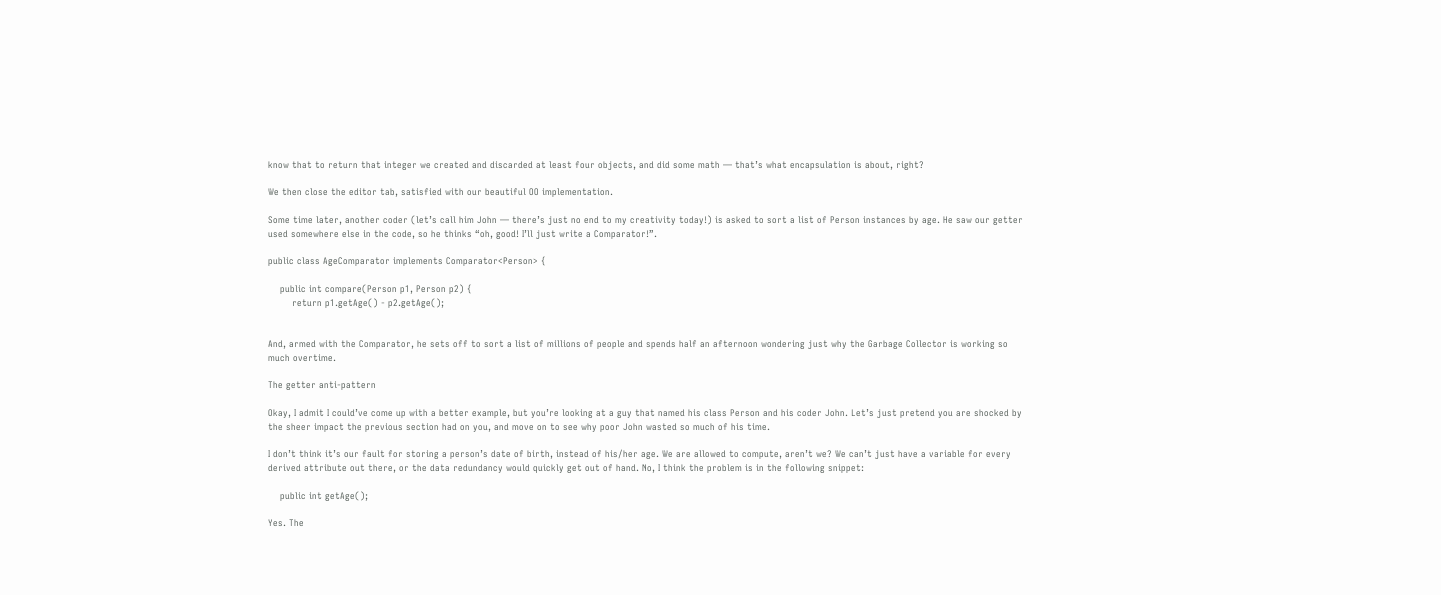know that to return that integer we created and discarded at least four objects, and did some math — that’s what encapsulation is about, right?

We then close the editor tab, satisfied with our beautiful OO implementation.

Some time later, another coder (let’s call him John — there’s just no end to my creativity today!) is asked to sort a list of Person instances by age. He saw our getter used somewhere else in the code, so he thinks “oh, good! I’ll just write a Comparator!”.

public class AgeComparator implements Comparator<Person> {

    public int compare(Person p1, Person p2) {
        return p1.getAge() - p2.getAge();


And, armed with the Comparator, he sets off to sort a list of millions of people and spends half an afternoon wondering just why the Garbage Collector is working so much overtime.

The getter anti-pattern

Okay, I admit I could’ve come up with a better example, but you’re looking at a guy that named his class Person and his coder John. Let’s just pretend you are shocked by the sheer impact the previous section had on you, and move on to see why poor John wasted so much of his time.

I don’t think it’s our fault for storing a person’s date of birth, instead of his/her age. We are allowed to compute, aren’t we? We can’t just have a variable for every derived attribute out there, or the data redundancy would quickly get out of hand. No, I think the problem is in the following snippet:

    public int getAge();

Yes. The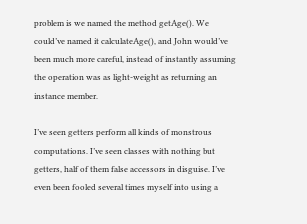problem is we named the method getAge(). We could’ve named it calculateAge(), and John would’ve been much more careful, instead of instantly assuming the operation was as light-weight as returning an instance member.

I’ve seen getters perform all kinds of monstrous computations. I’ve seen classes with nothing but getters, half of them false accessors in disguise. I’ve even been fooled several times myself into using a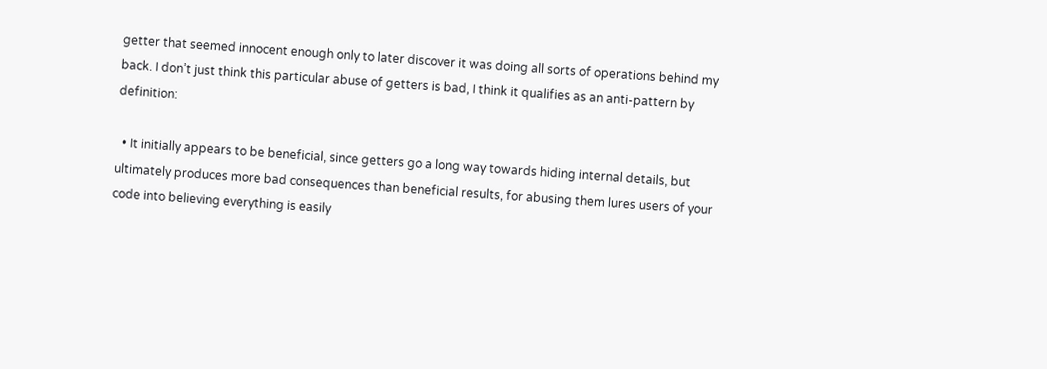getter that seemed innocent enough only to later discover it was doing all sorts of operations behind my back. I don’t just think this particular abuse of getters is bad, I think it qualifies as an anti-pattern by definition:

  • It initially appears to be beneficial, since getters go a long way towards hiding internal details, but ultimately produces more bad consequences than beneficial results, for abusing them lures users of your code into believing everything is easily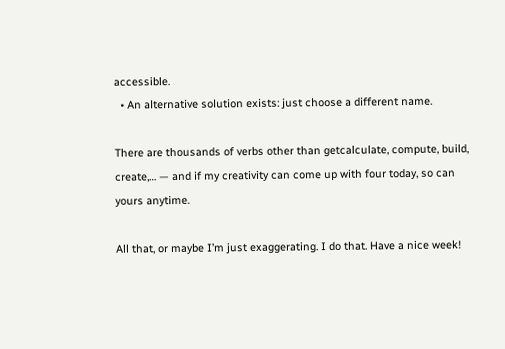accessible.
  • An alternative solution exists: just choose a different name.

There are thousands of verbs other than getcalculate, compute, build, create,… — and if my creativity can come up with four today, so can yours anytime.

All that, or maybe I’m just exaggerating. I do that. Have a nice week!